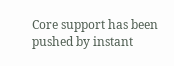Core support has been pushed by instant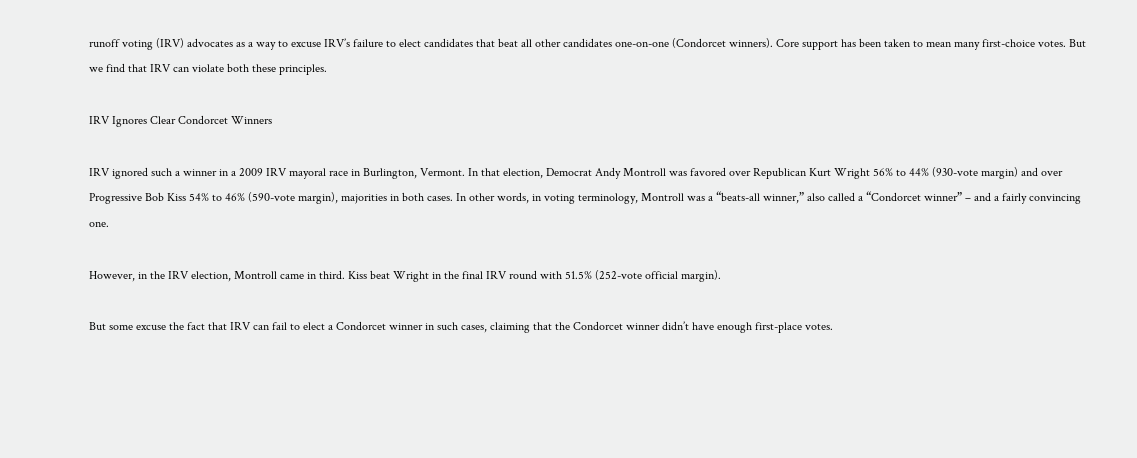runoff voting (IRV) advocates as a way to excuse IRV’s failure to elect candidates that beat all other candidates one-on-one (Condorcet winners). Core support has been taken to mean many first-choice votes. But we find that IRV can violate both these principles.

IRV Ignores Clear Condorcet Winners

IRV ignored such a winner in a 2009 IRV mayoral race in Burlington, Vermont. In that election, Democrat Andy Montroll was favored over Republican Kurt Wright 56% to 44% (930-vote margin) and over Progressive Bob Kiss 54% to 46% (590-vote margin), majorities in both cases. In other words, in voting terminology, Montroll was a “beats-all winner,” also called a “Condorcet winner” – and a fairly convincing one.

However, in the IRV election, Montroll came in third. Kiss beat Wright in the final IRV round with 51.5% (252-vote official margin).

But some excuse the fact that IRV can fail to elect a Condorcet winner in such cases, claiming that the Condorcet winner didn’t have enough first-place votes.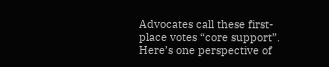Advocates call these first-place votes “core support”. Here’s one perspective of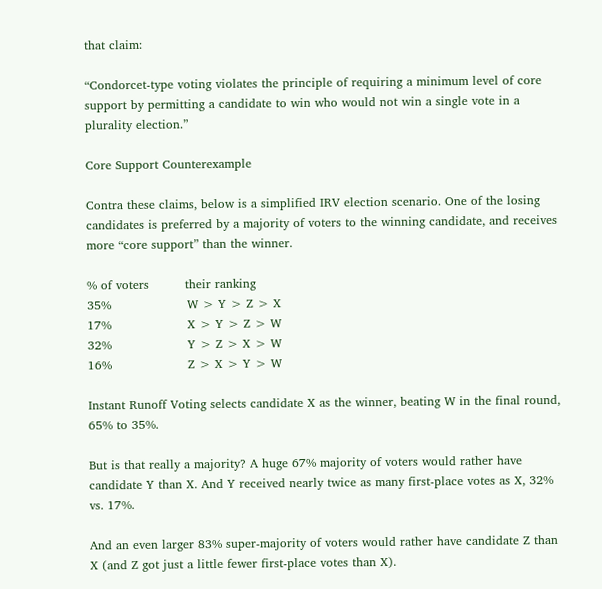that claim:

“Condorcet-type voting violates the principle of requiring a minimum level of core support by permitting a candidate to win who would not win a single vote in a plurality election.”

Core Support Counterexample

Contra these claims, below is a simplified IRV election scenario. One of the losing candidates is preferred by a majority of voters to the winning candidate, and receives more “core support” than the winner.

% of voters         their ranking
35%                   W > Y > Z > X
17%                   X > Y > Z > W
32%                   Y > Z > X > W
16%                   Z > X > Y > W

Instant Runoff Voting selects candidate X as the winner, beating W in the final round, 65% to 35%.

But is that really a majority? A huge 67% majority of voters would rather have candidate Y than X. And Y received nearly twice as many first-place votes as X, 32% vs. 17%.

And an even larger 83% super-majority of voters would rather have candidate Z than X (and Z got just a little fewer first-place votes than X).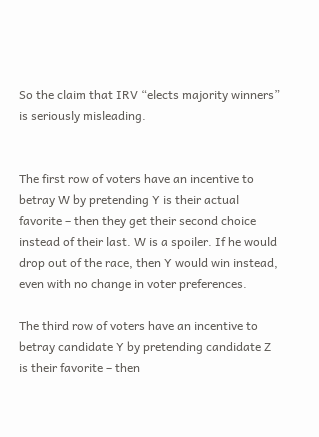So the claim that IRV “elects majority winners” is seriously misleading.


The first row of voters have an incentive to betray W by pretending Y is their actual favorite – then they get their second choice instead of their last. W is a spoiler. If he would drop out of the race, then Y would win instead, even with no change in voter preferences.

The third row of voters have an incentive to betray candidate Y by pretending candidate Z is their favorite – then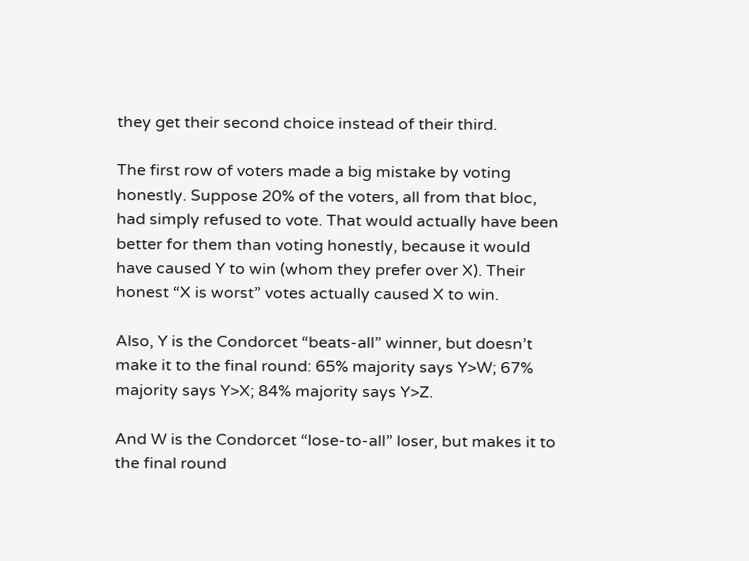they get their second choice instead of their third.

The first row of voters made a big mistake by voting honestly. Suppose 20% of the voters, all from that bloc, had simply refused to vote. That would actually have been better for them than voting honestly, because it would have caused Y to win (whom they prefer over X). Their honest “X is worst” votes actually caused X to win.

Also, Y is the Condorcet “beats-all” winner, but doesn’t make it to the final round: 65% majority says Y>W; 67% majority says Y>X; 84% majority says Y>Z.

And W is the Condorcet “lose-to-all” loser, but makes it to the final round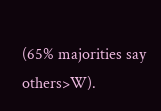(65% majorities say others>W).